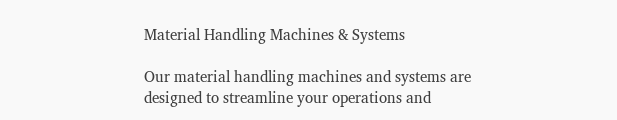Material Handling Machines & Systems

Our material handling machines and systems are designed to streamline your operations and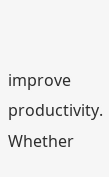improve productivity. Whether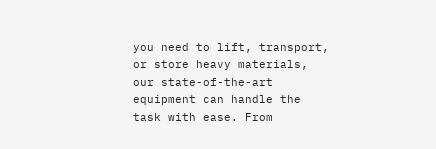you need to lift, transport, or store heavy materials, our state-of-the-art equipment can handle the task with ease. From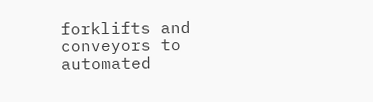forklifts and conveyors to automated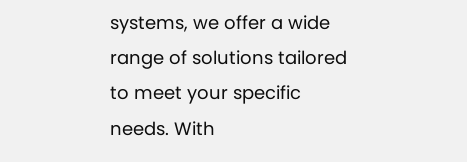systems, we offer a wide range of solutions tailored to meet your specific needs. With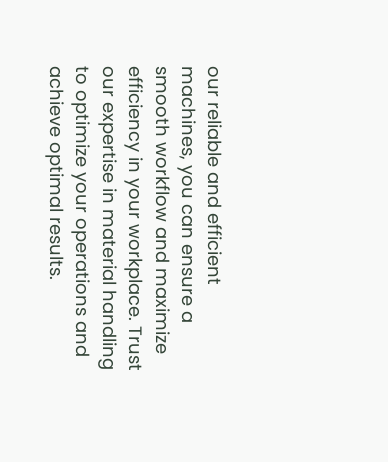our reliable and efficient machines, you can ensure a smooth workflow and maximize efficiency in your workplace. Trust our expertise in material handling to optimize your operations and achieve optimal results.